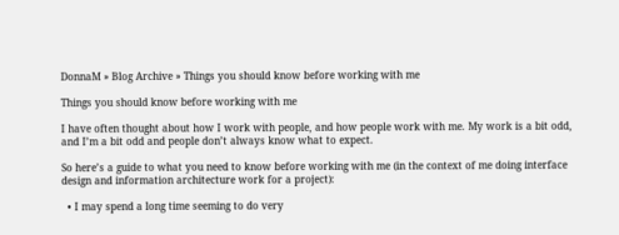DonnaM » Blog Archive » Things you should know before working with me

Things you should know before working with me

I have often thought about how I work with people, and how people work with me. My work is a bit odd, and I’m a bit odd and people don’t always know what to expect.

So here’s a guide to what you need to know before working with me (in the context of me doing interface design and information architecture work for a project):

  • I may spend a long time seeming to do very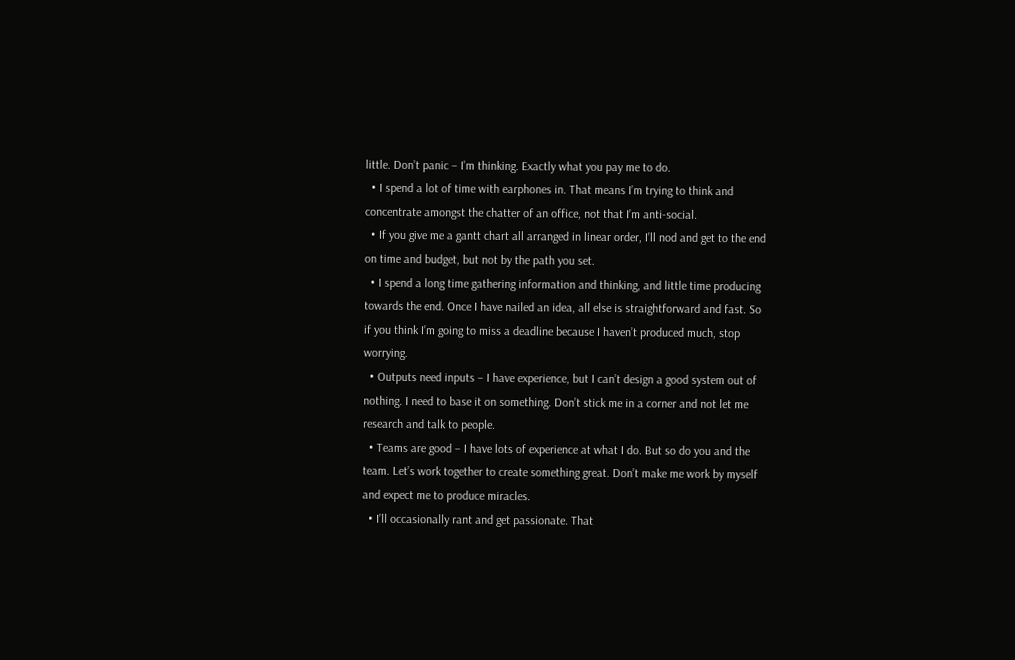little. Don’t panic – I’m thinking. Exactly what you pay me to do.
  • I spend a lot of time with earphones in. That means I’m trying to think and concentrate amongst the chatter of an office, not that I’m anti-social.
  • If you give me a gantt chart all arranged in linear order, I’ll nod and get to the end on time and budget, but not by the path you set.
  • I spend a long time gathering information and thinking, and little time producing towards the end. Once I have nailed an idea, all else is straightforward and fast. So if you think I’m going to miss a deadline because I haven’t produced much, stop worrying.
  • Outputs need inputs – I have experience, but I can’t design a good system out of nothing. I need to base it on something. Don’t stick me in a corner and not let me research and talk to people.
  • Teams are good – I have lots of experience at what I do. But so do you and the team. Let’s work together to create something great. Don’t make me work by myself and expect me to produce miracles.
  • I’ll occasionally rant and get passionate. That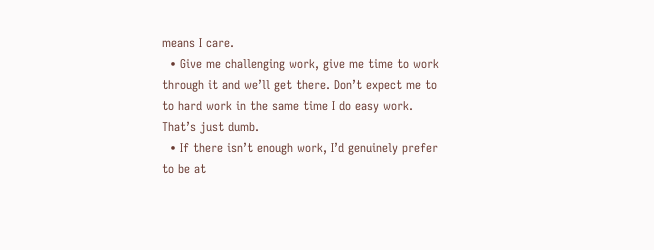means I care.
  • Give me challenging work, give me time to work through it and we’ll get there. Don’t expect me to to hard work in the same time I do easy work. That’s just dumb.
  • If there isn’t enough work, I’d genuinely prefer to be at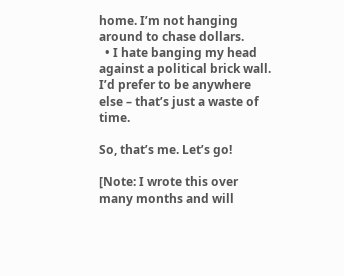home. I’m not hanging around to chase dollars.
  • I hate banging my head against a political brick wall. I’d prefer to be anywhere else – that’s just a waste of time.

So, that’s me. Let’s go!

[Note: I wrote this over many months and will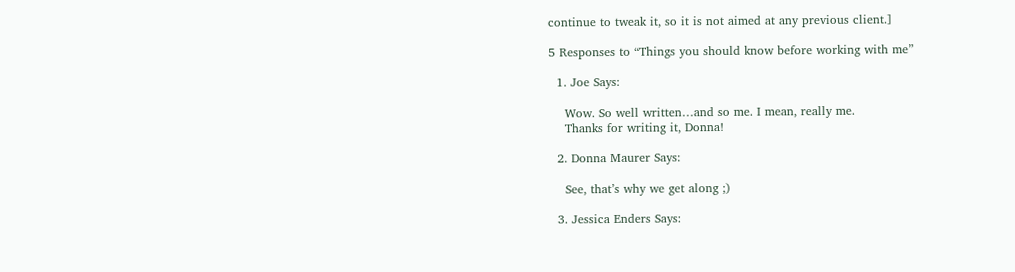continue to tweak it, so it is not aimed at any previous client.]

5 Responses to “Things you should know before working with me”

  1. Joe Says:

    Wow. So well written…and so me. I mean, really me.
    Thanks for writing it, Donna!

  2. Donna Maurer Says:

    See, that’s why we get along ;)

  3. Jessica Enders Says: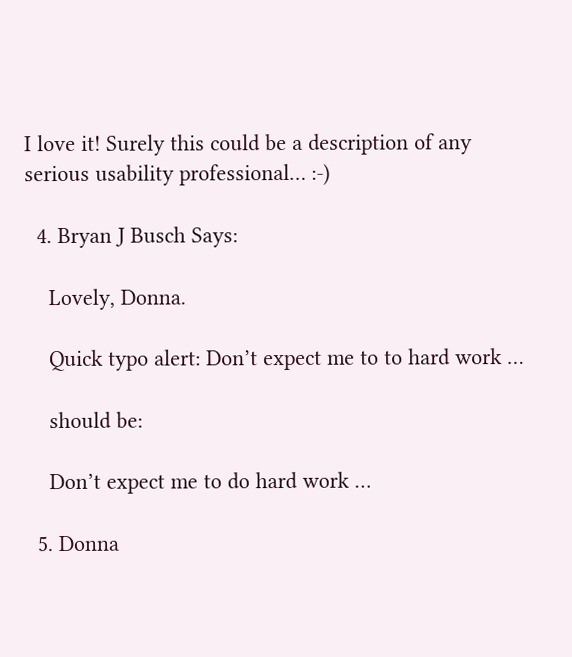I love it! Surely this could be a description of any serious usability professional… :-)

  4. Bryan J Busch Says:

    Lovely, Donna.

    Quick typo alert: Don’t expect me to to hard work …

    should be:

    Don’t expect me to do hard work …

  5. Donna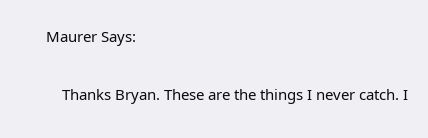Maurer Says:

    Thanks Bryan. These are the things I never catch. I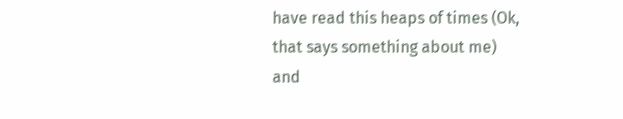have read this heaps of times (Ok, that says something about me) and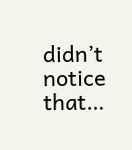didn’t notice that…